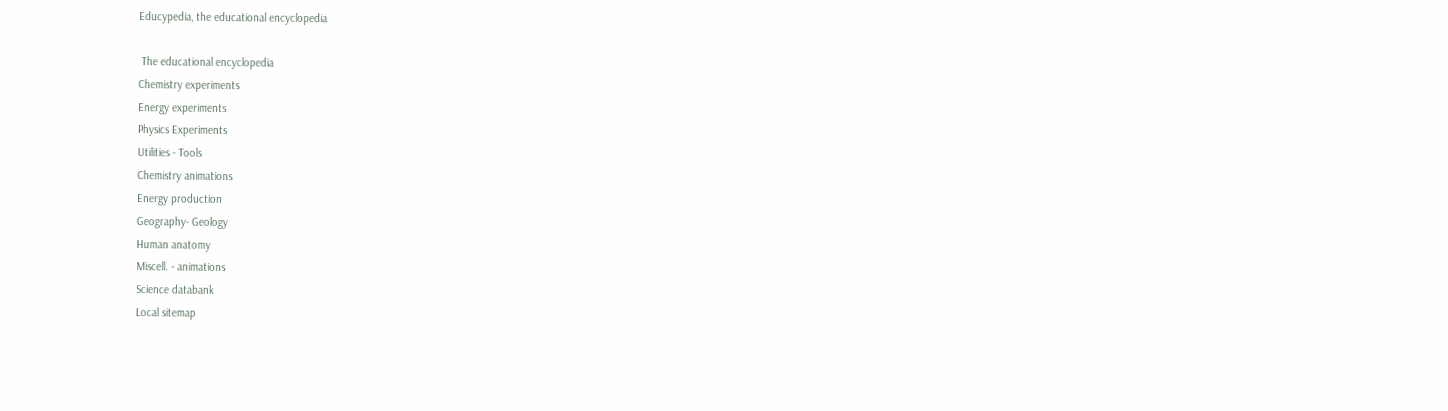Educypedia, the educational encyclopedia

 The educational encyclopedia
Chemistry experiments
Energy experiments
Physics Experiments
Utilities - Tools
Chemistry animations
Energy production
Geography- Geology
Human anatomy
Miscell. - animations
Science databank
Local sitemap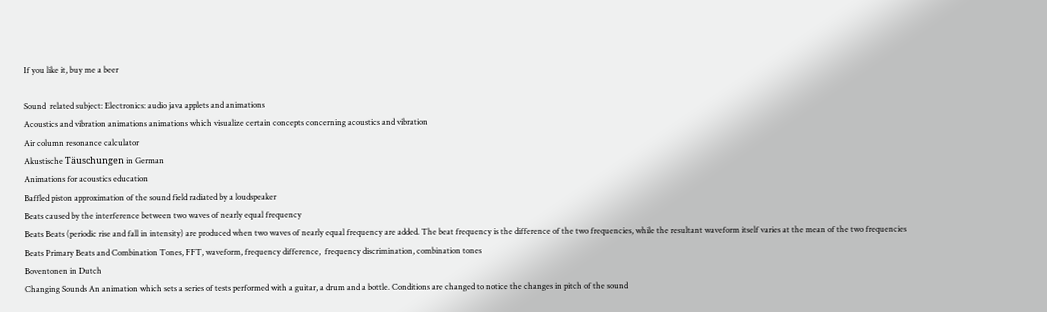If you like it, buy me a beer

Sound  related subject: Electronics: audio java applets and animations
Acoustics and vibration animations animations which visualize certain concepts concerning acoustics and vibration
Air column resonance calculator
Akustische Täuschungen in German
Animations for acoustics education
Baffled piston approximation of the sound field radiated by a loudspeaker
Beats caused by the interference between two waves of nearly equal frequency
Beats Beats (periodic rise and fall in intensity) are produced when two waves of nearly equal frequency are added. The beat frequency is the difference of the two frequencies, while the resultant waveform itself varies at the mean of the two frequencies
Beats Primary Beats and Combination Tones, FFT, waveform, frequency difference,  frequency discrimination, combination tones
Boventonen in Dutch
Changing Sounds An animation which sets a series of tests performed with a guitar, a drum and a bottle. Conditions are changed to notice the changes in pitch of the sound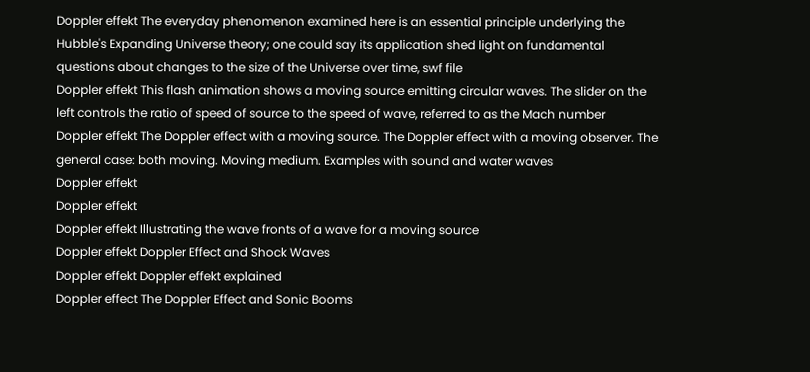Doppler effekt The everyday phenomenon examined here is an essential principle underlying the Hubble's Expanding Universe theory; one could say its application shed light on fundamental questions about changes to the size of the Universe over time, swf file
Doppler effekt This flash animation shows a moving source emitting circular waves. The slider on the left controls the ratio of speed of source to the speed of wave, referred to as the Mach number
Doppler effekt The Doppler effect with a moving source. The Doppler effect with a moving observer. The general case: both moving. Moving medium. Examples with sound and water waves
Doppler effekt
Doppler effekt
Doppler effekt Illustrating the wave fronts of a wave for a moving source
Doppler effekt Doppler Effect and Shock Waves
Doppler effekt Doppler effekt explained
Doppler effect The Doppler Effect and Sonic Booms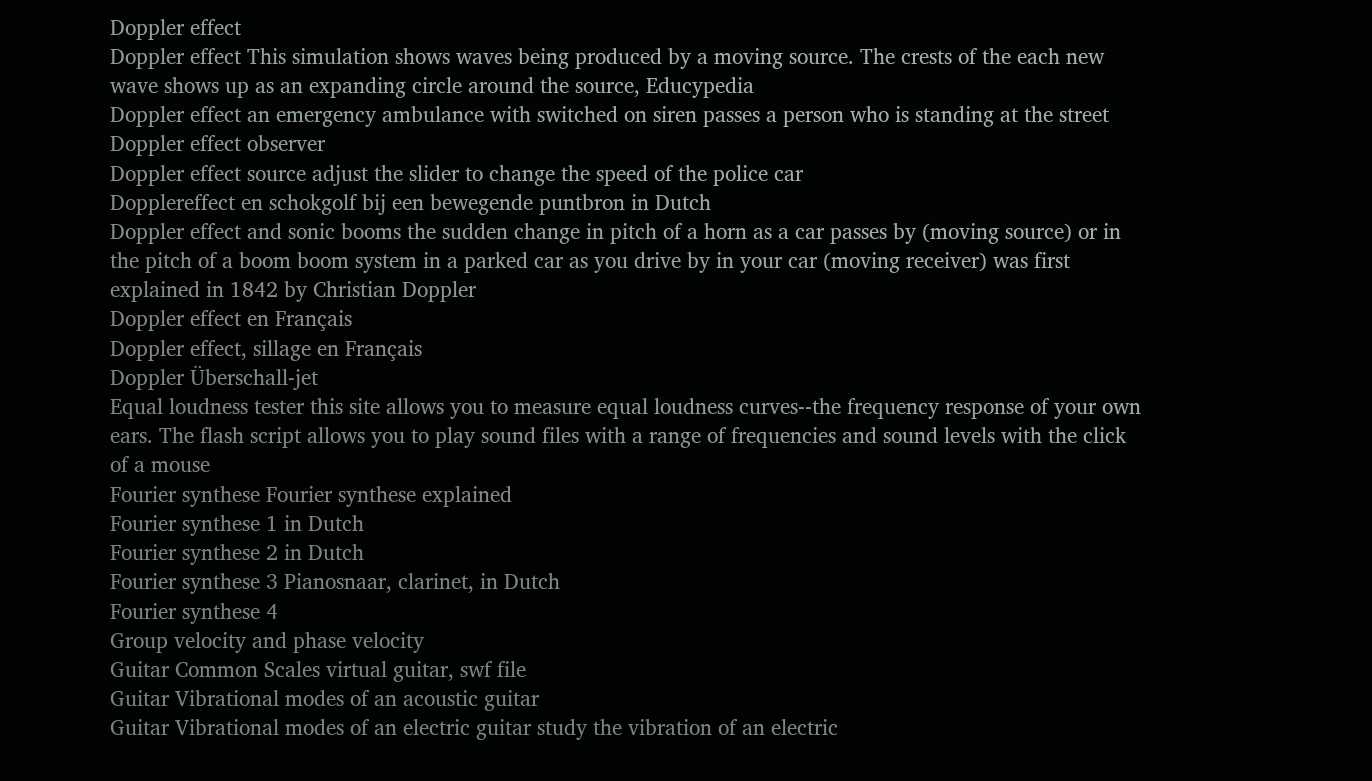Doppler effect
Doppler effect This simulation shows waves being produced by a moving source. The crests of the each new wave shows up as an expanding circle around the source, Educypedia
Doppler effect an emergency ambulance with switched on siren passes a person who is standing at the street
Doppler effect observer
Doppler effect source adjust the slider to change the speed of the police car
Dopplereffect en schokgolf bij een bewegende puntbron in Dutch
Doppler effect and sonic booms the sudden change in pitch of a horn as a car passes by (moving source) or in the pitch of a boom boom system in a parked car as you drive by in your car (moving receiver) was first explained in 1842 by Christian Doppler
Doppler effect en Français
Doppler effect, sillage en Français
Doppler Überschall-jet
Equal loudness tester this site allows you to measure equal loudness curves--the frequency response of your own ears. The flash script allows you to play sound files with a range of frequencies and sound levels with the click of a mouse
Fourier synthese Fourier synthese explained
Fourier synthese 1 in Dutch
Fourier synthese 2 in Dutch
Fourier synthese 3 Pianosnaar, clarinet, in Dutch
Fourier synthese 4
Group velocity and phase velocity
Guitar Common Scales virtual guitar, swf file
Guitar Vibrational modes of an acoustic guitar
Guitar Vibrational modes of an electric guitar study the vibration of an electric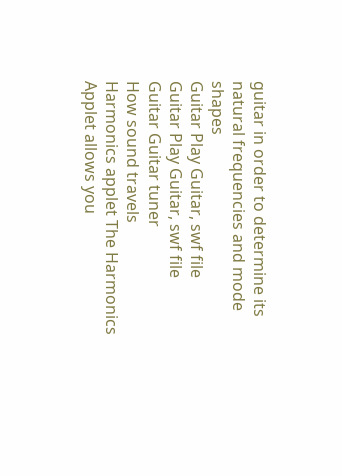guitar in order to determine its natural frequencies and mode shapes
Guitar Play Guitar, swf file
Guitar Play Guitar, swf file
Guitar Guitar tuner
How sound travels
Harmonics applet The Harmonics Applet allows you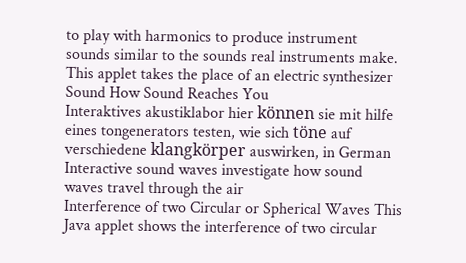to play with harmonics to produce instrument sounds similar to the sounds real instruments make. This applet takes the place of an electric synthesizer
Sound How Sound Reaches You
Interaktives akustiklabor hier können sie mit hilfe eines tongenerators testen, wie sich töne auf verschiedene klangkörper auswirken, in German
Interactive sound waves investigate how sound waves travel through the air
Interference of two Circular or Spherical Waves This Java applet shows the interference of two circular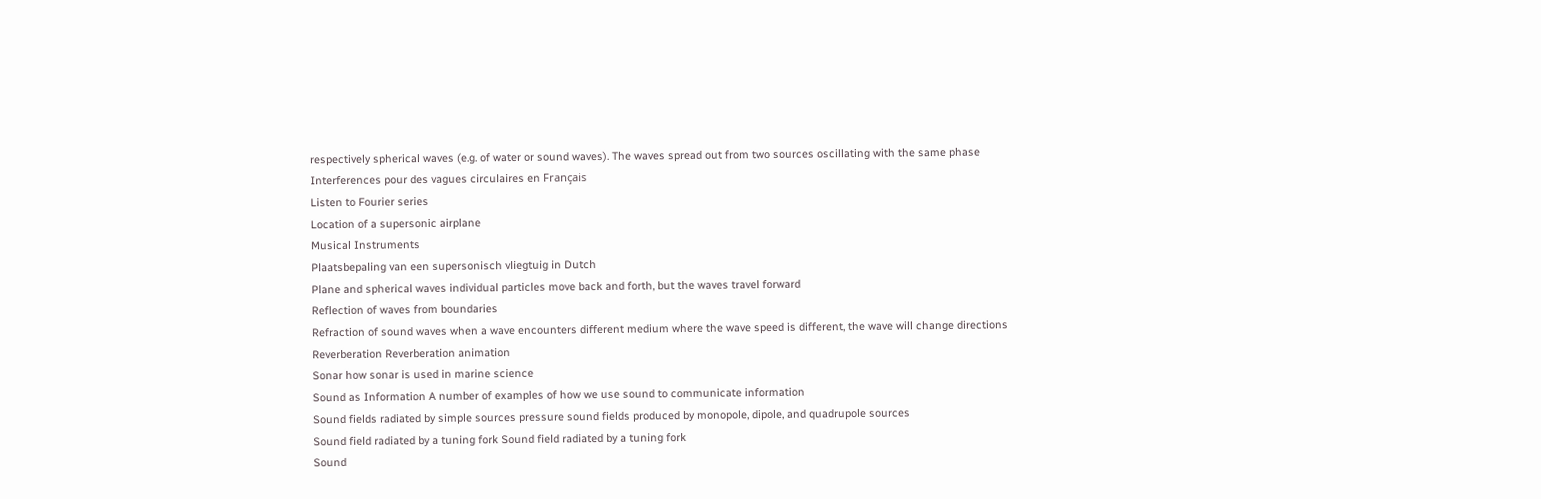respectively spherical waves (e.g. of water or sound waves). The waves spread out from two sources oscillating with the same phase
Interferences pour des vagues circulaires en Français
Listen to Fourier series
Location of a supersonic airplane
Musical Instruments
Plaatsbepaling van een supersonisch vliegtuig in Dutch
Plane and spherical waves individual particles move back and forth, but the waves travel forward
Reflection of waves from boundaries
Refraction of sound waves when a wave encounters different medium where the wave speed is different, the wave will change directions
Reverberation Reverberation animation
Sonar how sonar is used in marine science
Sound as Information A number of examples of how we use sound to communicate information
Sound fields radiated by simple sources pressure sound fields produced by monopole, dipole, and quadrupole sources
Sound field radiated by a tuning fork Sound field radiated by a tuning fork
Sound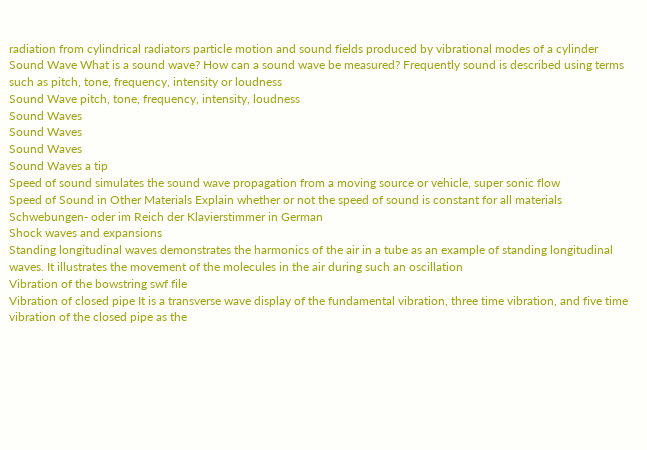radiation from cylindrical radiators particle motion and sound fields produced by vibrational modes of a cylinder
Sound Wave What is a sound wave? How can a sound wave be measured? Frequently sound is described using terms such as pitch, tone, frequency, intensity or loudness
Sound Wave pitch, tone, frequency, intensity, loudness
Sound Waves
Sound Waves
Sound Waves
Sound Waves a tip
Speed of sound simulates the sound wave propagation from a moving source or vehicle, super sonic flow
Speed of Sound in Other Materials Explain whether or not the speed of sound is constant for all materials
Schwebungen- oder im Reich der Klavierstimmer in German
Shock waves and expansions
Standing longitudinal waves demonstrates the harmonics of the air in a tube as an example of standing longitudinal waves. It illustrates the movement of the molecules in the air during such an oscillation
Vibration of the bowstring swf file
Vibration of closed pipe It is a transverse wave display of the fundamental vibration, three time vibration, and five time vibration of the closed pipe as the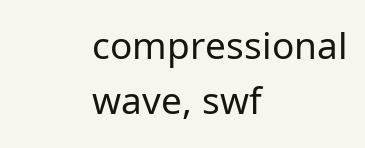compressional wave, swf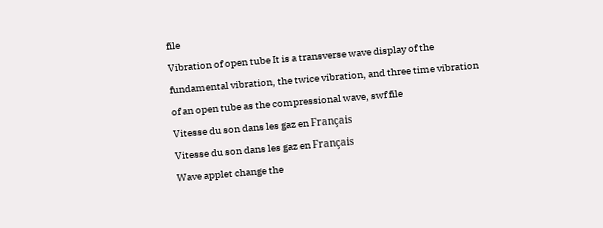file
Vibration of open tube It is a transverse wave display of the fundamental vibration, the twice vibration, and three time vibration of an open tube as the compressional wave, swf file
Vitesse du son dans les gaz en Français
Vitesse du son dans les gaz en Français
Wave applet change the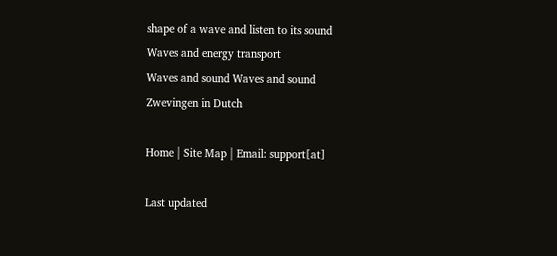shape of a wave and listen to its sound
Waves and energy transport
Waves and sound Waves and sound
Zwevingen in Dutch

Home | Site Map | Email: support[at]

Last updated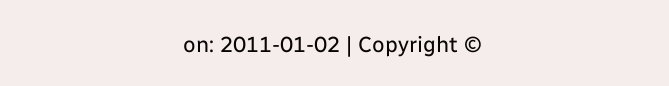on: 2011-01-02 | Copyright ©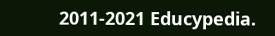2011-2021 Educypedia.